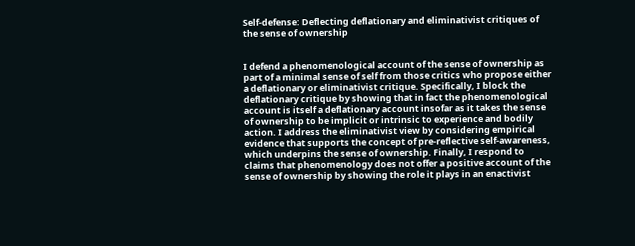Self-defense: Deflecting deflationary and eliminativist critiques of the sense of ownership


I defend a phenomenological account of the sense of ownership as part of a minimal sense of self from those critics who propose either a deflationary or eliminativist critique. Specifically, I block the deflationary critique by showing that in fact the phenomenological account is itself a deflationary account insofar as it takes the sense of ownership to be implicit or intrinsic to experience and bodily action. I address the eliminativist view by considering empirical evidence that supports the concept of pre-reflective self-awareness, which underpins the sense of ownership. Finally, I respond to claims that phenomenology does not offer a positive account of the sense of ownership by showing the role it plays in an enactivist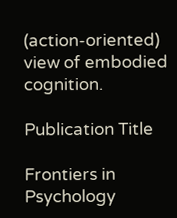(action-oriented) view of embodied cognition.

Publication Title

Frontiers in Psychology